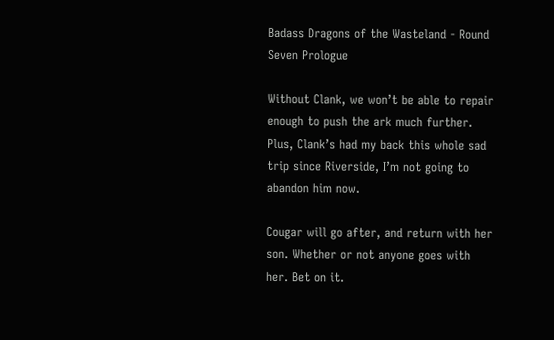Badass Dragons of the Wasteland - Round Seven Prologue

Without Clank, we won’t be able to repair enough to push the ark much further. Plus, Clank’s had my back this whole sad trip since Riverside, I’m not going to abandon him now.

Cougar will go after, and return with her son. Whether or not anyone goes with her. Bet on it.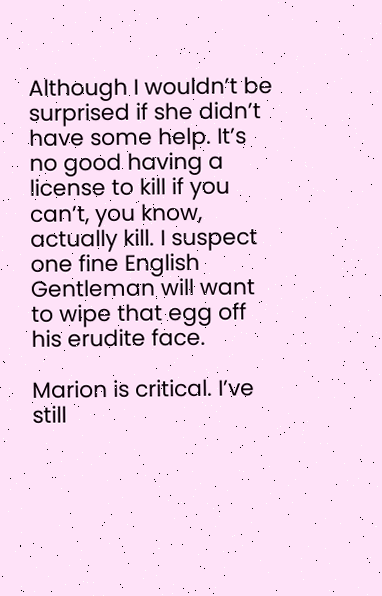Although I wouldn’t be surprised if she didn’t have some help. It’s no good having a license to kill if you can’t, you know, actually kill. I suspect one fine English Gentleman will want to wipe that egg off his erudite face.

Marion is critical. I’ve still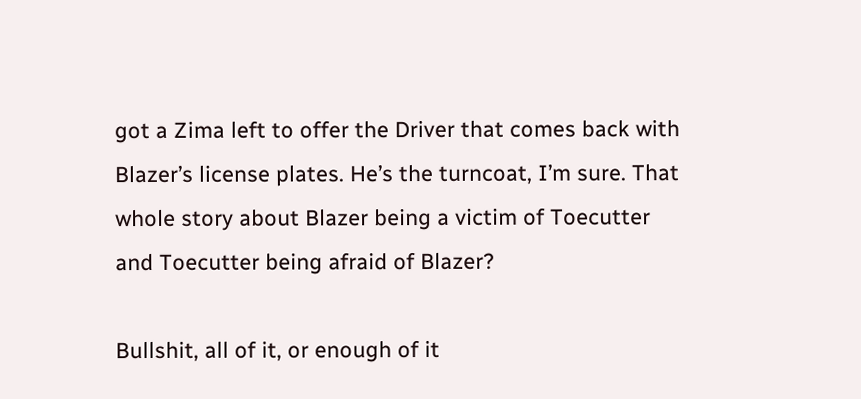got a Zima left to offer the Driver that comes back with Blazer’s license plates. He’s the turncoat, I’m sure. That whole story about Blazer being a victim of Toecutter and Toecutter being afraid of Blazer?

Bullshit, all of it, or enough of it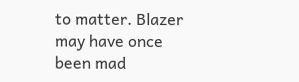to matter. Blazer may have once been mad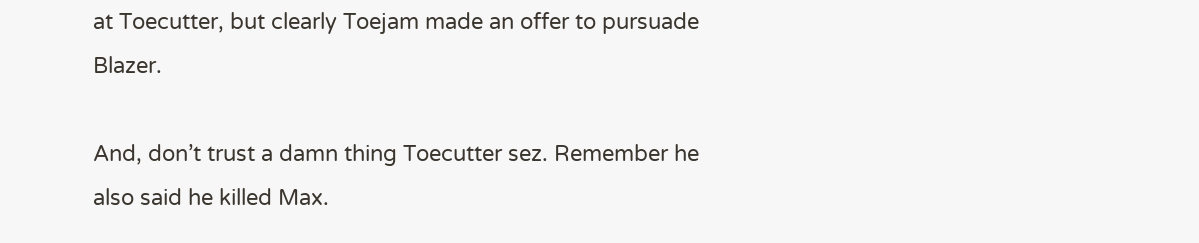at Toecutter, but clearly Toejam made an offer to pursuade Blazer.

And, don’t trust a damn thing Toecutter sez. Remember he also said he killed Max.